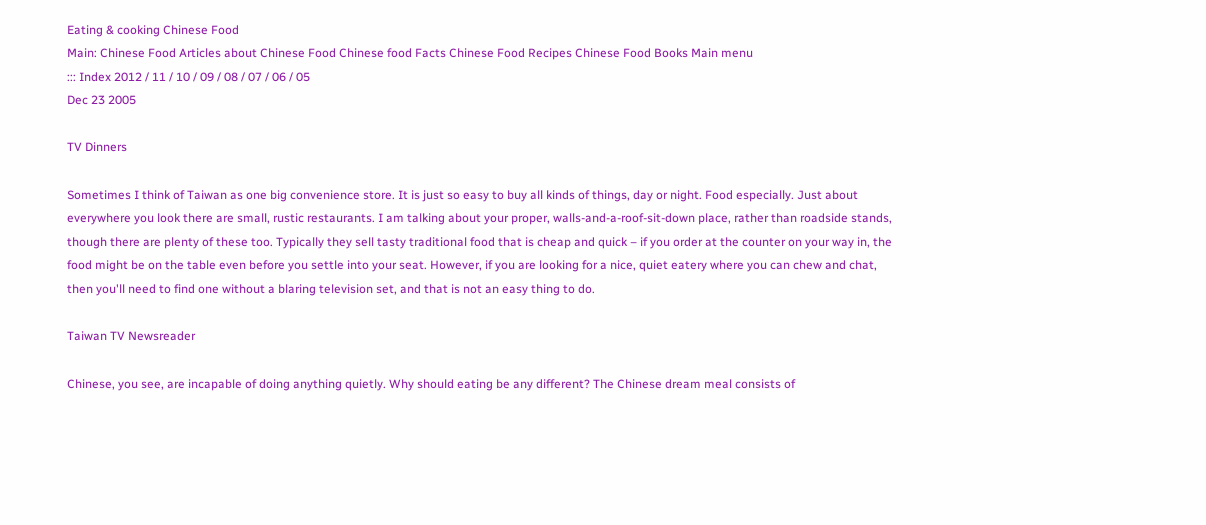Eating & cooking Chinese Food
Main: Chinese Food Articles about Chinese Food Chinese food Facts Chinese Food Recipes Chinese Food Books Main menu
::: Index 2012 / 11 / 10 / 09 / 08 / 07 / 06 / 05
Dec 23 2005

TV Dinners

Sometimes I think of Taiwan as one big convenience store. It is just so easy to buy all kinds of things, day or night. Food especially. Just about everywhere you look there are small, rustic restaurants. I am talking about your proper, walls-and-a-roof-sit-down place, rather than roadside stands, though there are plenty of these too. Typically they sell tasty traditional food that is cheap and quick – if you order at the counter on your way in, the food might be on the table even before you settle into your seat. However, if you are looking for a nice, quiet eatery where you can chew and chat, then you'll need to find one without a blaring television set, and that is not an easy thing to do.

Taiwan TV Newsreader

Chinese, you see, are incapable of doing anything quietly. Why should eating be any different? The Chinese dream meal consists of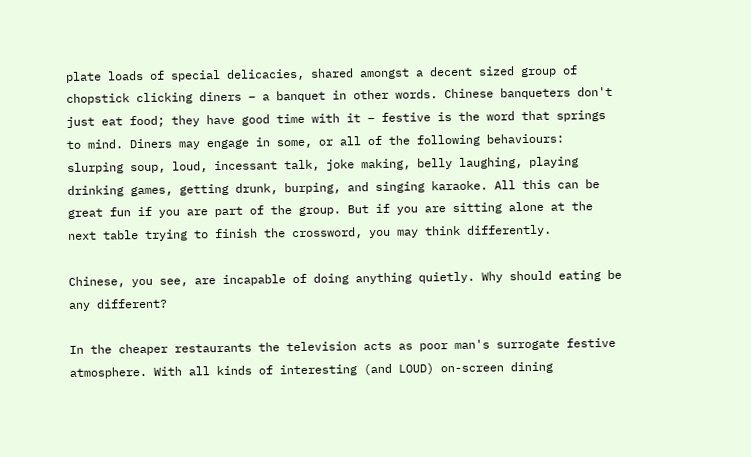plate loads of special delicacies, shared amongst a decent sized group of chopstick clicking diners – a banquet in other words. Chinese banqueters don't just eat food; they have good time with it – festive is the word that springs to mind. Diners may engage in some, or all of the following behaviours: slurping soup, loud, incessant talk, joke making, belly laughing, playing drinking games, getting drunk, burping, and singing karaoke. All this can be great fun if you are part of the group. But if you are sitting alone at the next table trying to finish the crossword, you may think differently.

Chinese, you see, are incapable of doing anything quietly. Why should eating be any different?

In the cheaper restaurants the television acts as poor man's surrogate festive atmosphere. With all kinds of interesting (and LOUD) on-screen dining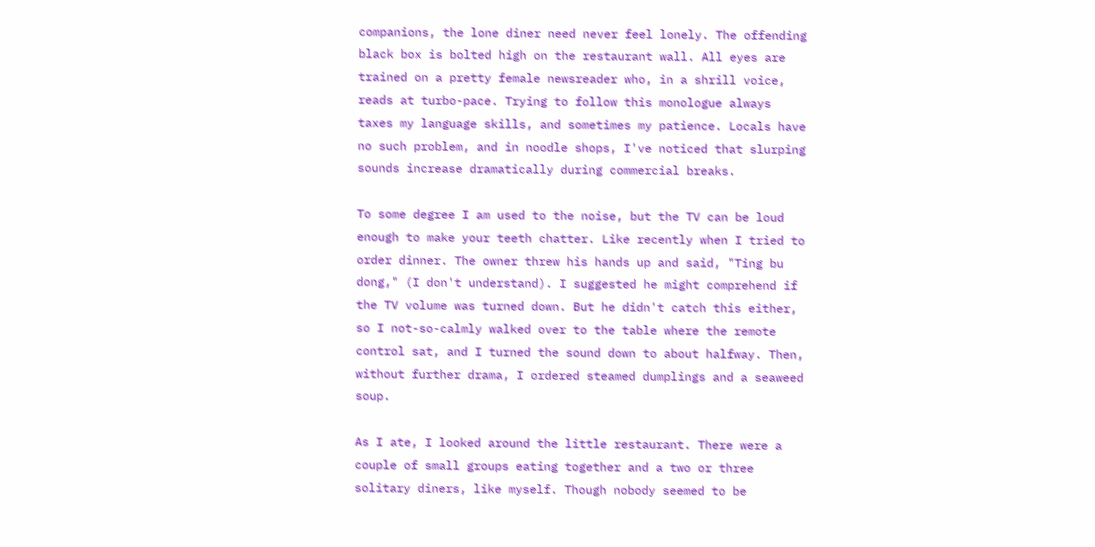companions, the lone diner need never feel lonely. The offending black box is bolted high on the restaurant wall. All eyes are trained on a pretty female newsreader who, in a shrill voice, reads at turbo-pace. Trying to follow this monologue always taxes my language skills, and sometimes my patience. Locals have no such problem, and in noodle shops, I've noticed that slurping sounds increase dramatically during commercial breaks.

To some degree I am used to the noise, but the TV can be loud enough to make your teeth chatter. Like recently when I tried to order dinner. The owner threw his hands up and said, "Ting bu dong," (I don't understand). I suggested he might comprehend if the TV volume was turned down. But he didn't catch this either, so I not-so-calmly walked over to the table where the remote control sat, and I turned the sound down to about halfway. Then, without further drama, I ordered steamed dumplings and a seaweed soup.

As I ate, I looked around the little restaurant. There were a couple of small groups eating together and a two or three solitary diners, like myself. Though nobody seemed to be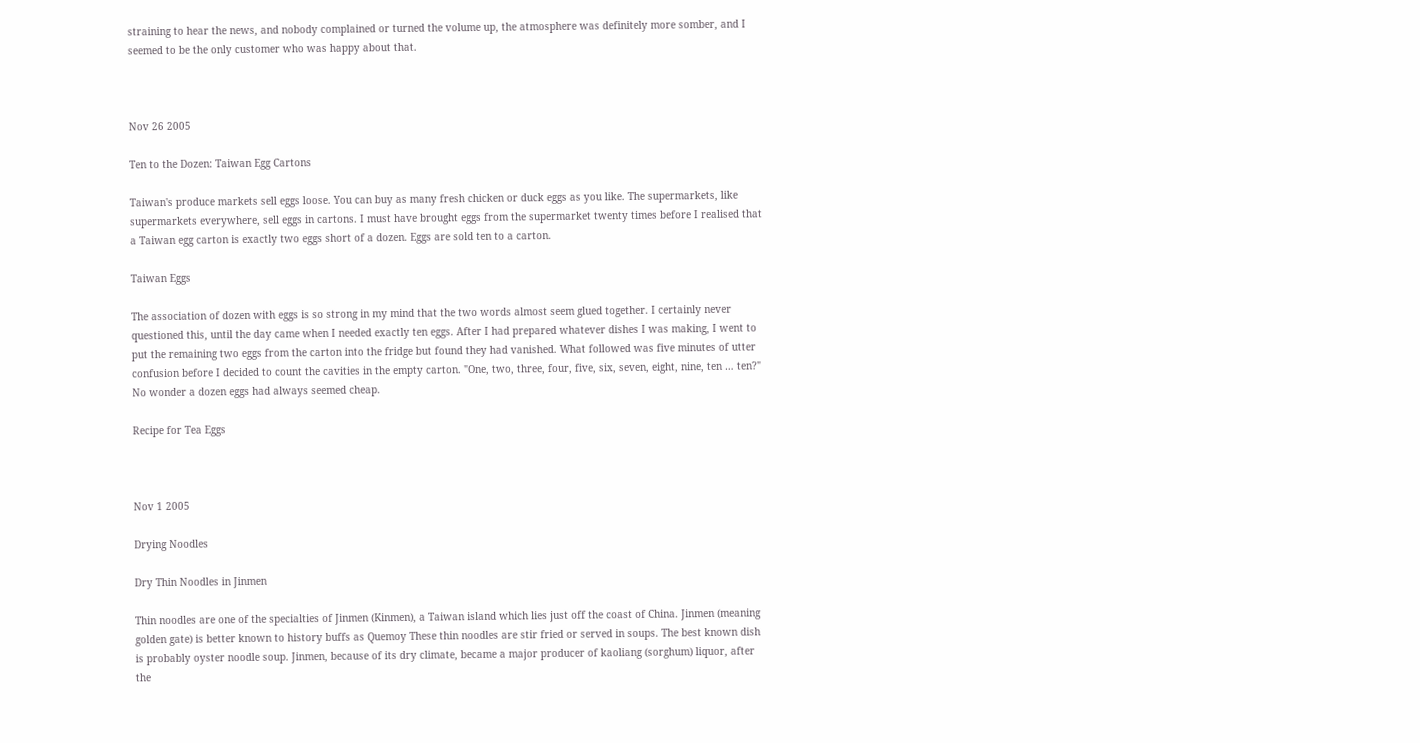straining to hear the news, and nobody complained or turned the volume up, the atmosphere was definitely more somber, and I seemed to be the only customer who was happy about that.



Nov 26 2005

Ten to the Dozen: Taiwan Egg Cartons

Taiwan's produce markets sell eggs loose. You can buy as many fresh chicken or duck eggs as you like. The supermarkets, like supermarkets everywhere, sell eggs in cartons. I must have brought eggs from the supermarket twenty times before I realised that a Taiwan egg carton is exactly two eggs short of a dozen. Eggs are sold ten to a carton.

Taiwan Eggs

The association of dozen with eggs is so strong in my mind that the two words almost seem glued together. I certainly never questioned this, until the day came when I needed exactly ten eggs. After I had prepared whatever dishes I was making, I went to put the remaining two eggs from the carton into the fridge but found they had vanished. What followed was five minutes of utter confusion before I decided to count the cavities in the empty carton. "One, two, three, four, five, six, seven, eight, nine, ten … ten?" No wonder a dozen eggs had always seemed cheap.

Recipe for Tea Eggs



Nov 1 2005

Drying Noodles

Dry Thin Noodles in Jinmen

Thin noodles are one of the specialties of Jinmen (Kinmen), a Taiwan island which lies just off the coast of China. Jinmen (meaning golden gate) is better known to history buffs as Quemoy These thin noodles are stir fried or served in soups. The best known dish is probably oyster noodle soup. Jinmen, because of its dry climate, became a major producer of kaoliang (sorghum) liquor, after the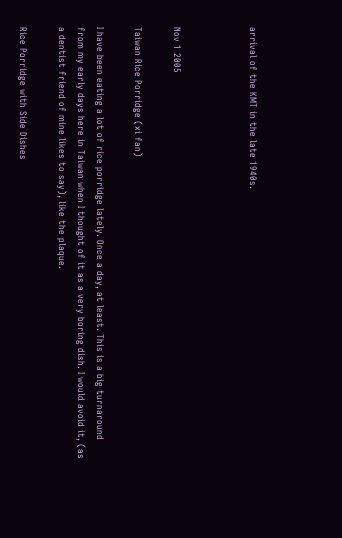arrival of the KMT in the late 1940s.



Nov 1 2005

Taiwan Rice Porridge (xi fan)

I have been eating a lot of rice porridge lately. Once a day, at least. This is a big turnaround from my early days here in Taiwan when I thought of it as a very boring dish. I would avoid it, (as a dentist friend of mine likes to say), like the plaque.

Rice Porridge with Side Dishes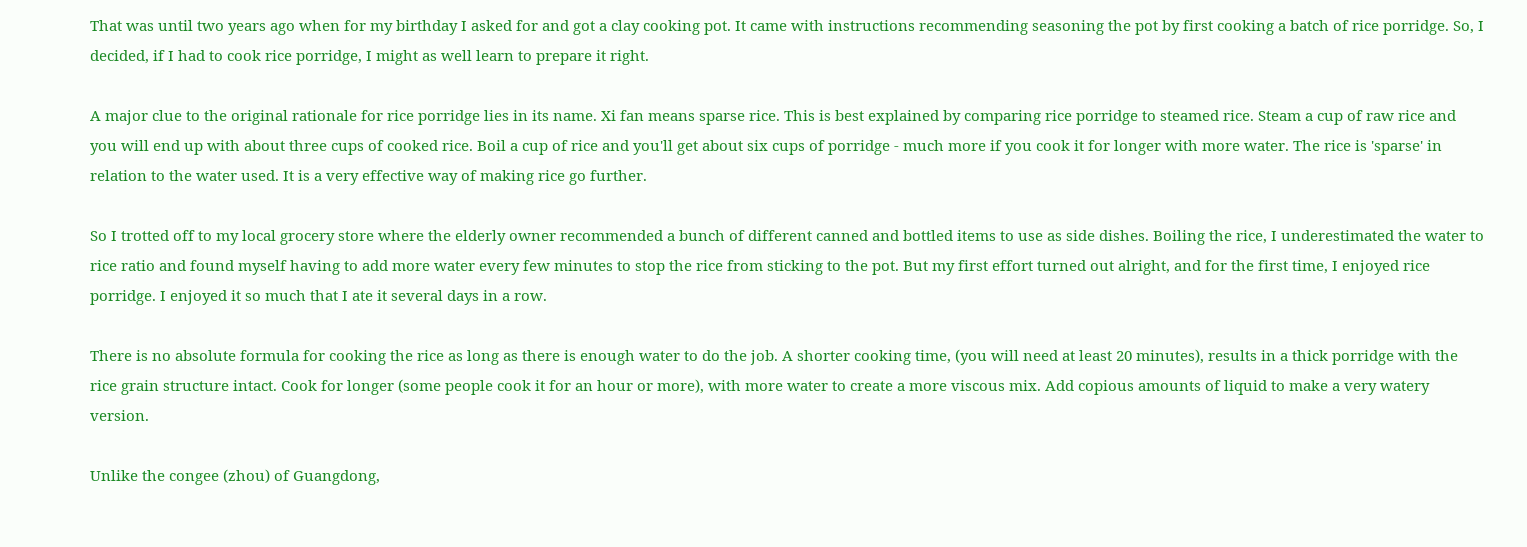That was until two years ago when for my birthday I asked for and got a clay cooking pot. It came with instructions recommending seasoning the pot by first cooking a batch of rice porridge. So, I decided, if I had to cook rice porridge, I might as well learn to prepare it right.

A major clue to the original rationale for rice porridge lies in its name. Xi fan means sparse rice. This is best explained by comparing rice porridge to steamed rice. Steam a cup of raw rice and you will end up with about three cups of cooked rice. Boil a cup of rice and you'll get about six cups of porridge - much more if you cook it for longer with more water. The rice is 'sparse' in relation to the water used. It is a very effective way of making rice go further.

So I trotted off to my local grocery store where the elderly owner recommended a bunch of different canned and bottled items to use as side dishes. Boiling the rice, I underestimated the water to rice ratio and found myself having to add more water every few minutes to stop the rice from sticking to the pot. But my first effort turned out alright, and for the first time, I enjoyed rice porridge. I enjoyed it so much that I ate it several days in a row.

There is no absolute formula for cooking the rice as long as there is enough water to do the job. A shorter cooking time, (you will need at least 20 minutes), results in a thick porridge with the rice grain structure intact. Cook for longer (some people cook it for an hour or more), with more water to create a more viscous mix. Add copious amounts of liquid to make a very watery version.

Unlike the congee (zhou) of Guangdong,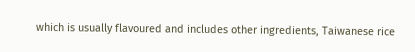which is usually flavoured and includes other ingredients, Taiwanese rice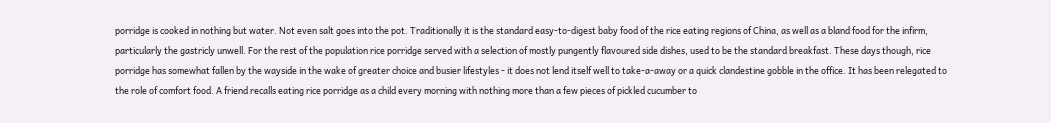porridge is cooked in nothing but water. Not even salt goes into the pot. Traditionally it is the standard easy-to-digest baby food of the rice eating regions of China, as well as a bland food for the infirm, particularly the gastricly unwell. For the rest of the population rice porridge served with a selection of mostly pungently flavoured side dishes, used to be the standard breakfast. These days though, rice porridge has somewhat fallen by the wayside in the wake of greater choice and busier lifestyles - it does not lend itself well to take-a-away or a quick clandestine gobble in the office. It has been relegated to the role of comfort food. A friend recalls eating rice porridge as a child every morning with nothing more than a few pieces of pickled cucumber to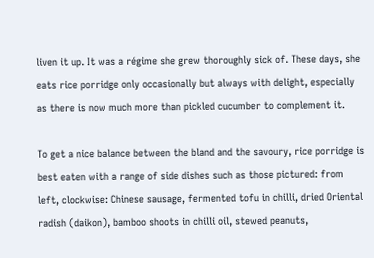liven it up. It was a régime she grew thoroughly sick of. These days, she eats rice porridge only occasionally but always with delight, especially as there is now much more than pickled cucumber to complement it.

To get a nice balance between the bland and the savoury, rice porridge is best eaten with a range of side dishes such as those pictured: from left, clockwise: Chinese sausage, fermented tofu in chilli, dried Oriental radish (daikon), bamboo shoots in chilli oil, stewed peanuts,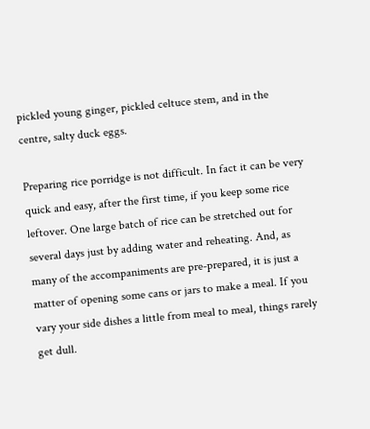pickled young ginger, pickled celtuce stem, and in the centre, salty duck eggs.

Preparing rice porridge is not difficult. In fact it can be very quick and easy, after the first time, if you keep some rice leftover. One large batch of rice can be stretched out for several days just by adding water and reheating. And, as many of the accompaniments are pre-prepared, it is just a matter of opening some cans or jars to make a meal. If you vary your side dishes a little from meal to meal, things rarely get dull.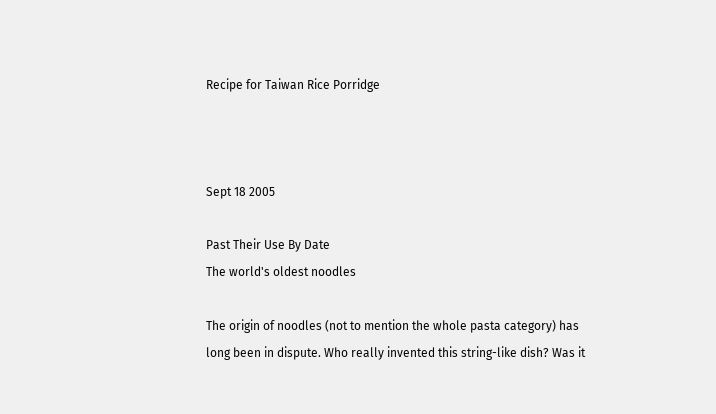Recipe for Taiwan Rice Porridge



Sept 18 2005

Past Their Use By Date
The world's oldest noodles

The origin of noodles (not to mention the whole pasta category) has long been in dispute. Who really invented this string-like dish? Was it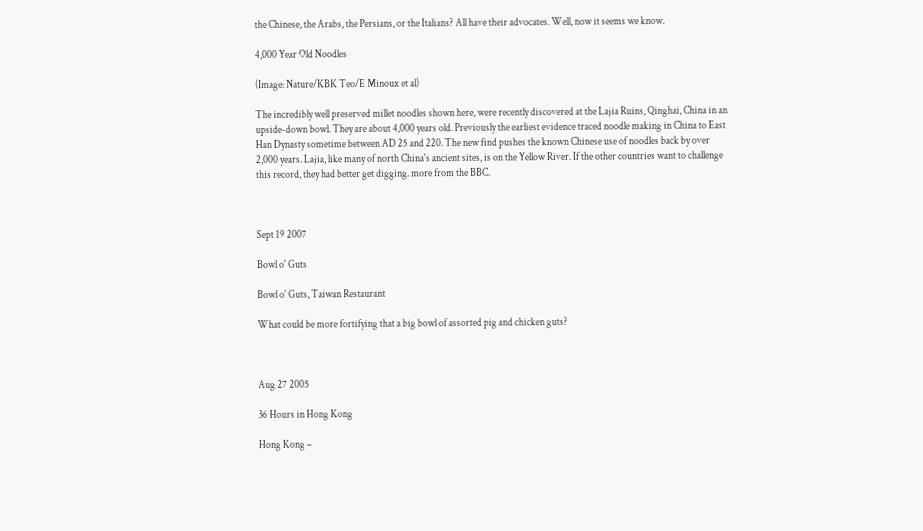the Chinese, the Arabs, the Persians, or the Italians? All have their advocates. Well, now it seems we know.

4,000 Year Old Noodles

(Image: Nature/KBK Teo/E Minoux et al)

The incredibly well preserved millet noodles shown here, were recently discovered at the Lajia Ruins, Qinghai, China in an upside-down bowl. They are about 4,000 years old. Previously the earliest evidence traced noodle making in China to East Han Dynasty sometime between AD 25 and 220. The new find pushes the known Chinese use of noodles back by over 2,000 years. Lajia, like many of north China's ancient sites, is on the Yellow River. If the other countries want to challenge this record, they had better get digging. more from the BBC.



Sept 19 2007

Bowl o' Guts

Bowl o' Guts, Taiwan Restaurant

What could be more fortifying that a big bowl of assorted pig and chicken guts?



Aug 27 2005

36 Hours in Hong Kong

Hong Kong –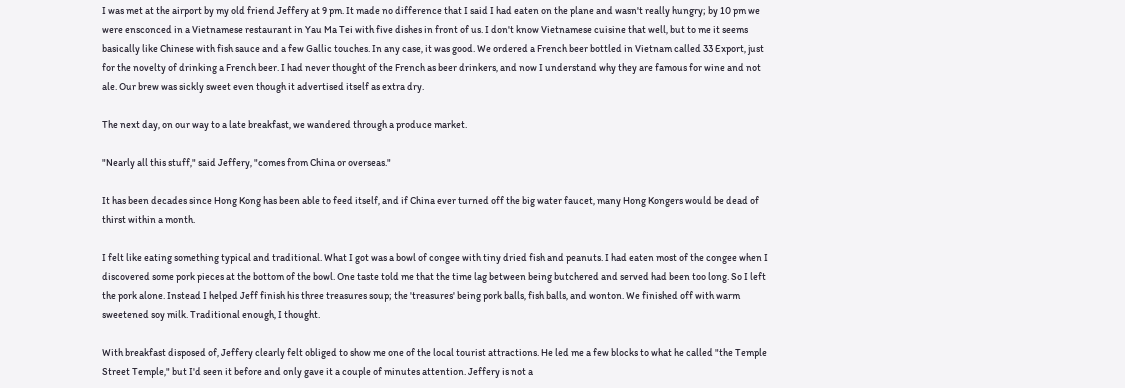I was met at the airport by my old friend Jeffery at 9 pm. It made no difference that I said I had eaten on the plane and wasn't really hungry; by 10 pm we were ensconced in a Vietnamese restaurant in Yau Ma Tei with five dishes in front of us. I don't know Vietnamese cuisine that well, but to me it seems basically like Chinese with fish sauce and a few Gallic touches. In any case, it was good. We ordered a French beer bottled in Vietnam called 33 Export, just for the novelty of drinking a French beer. I had never thought of the French as beer drinkers, and now I understand why they are famous for wine and not ale. Our brew was sickly sweet even though it advertised itself as extra dry.

The next day, on our way to a late breakfast, we wandered through a produce market.

"Nearly all this stuff," said Jeffery, "comes from China or overseas."

It has been decades since Hong Kong has been able to feed itself, and if China ever turned off the big water faucet, many Hong Kongers would be dead of thirst within a month.

I felt like eating something typical and traditional. What I got was a bowl of congee with tiny dried fish and peanuts. I had eaten most of the congee when I discovered some pork pieces at the bottom of the bowl. One taste told me that the time lag between being butchered and served had been too long. So I left the pork alone. Instead I helped Jeff finish his three treasures soup; the 'treasures' being pork balls, fish balls, and wonton. We finished off with warm sweetened soy milk. Traditional enough, I thought.

With breakfast disposed of, Jeffery clearly felt obliged to show me one of the local tourist attractions. He led me a few blocks to what he called "the Temple Street Temple," but I'd seen it before and only gave it a couple of minutes attention. Jeffery is not a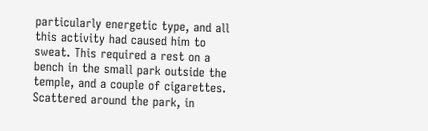particularly energetic type, and all this activity had caused him to sweat. This required a rest on a bench in the small park outside the temple, and a couple of cigarettes. Scattered around the park, in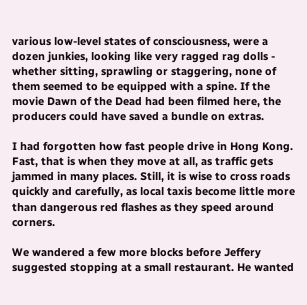various low-level states of consciousness, were a dozen junkies, looking like very ragged rag dolls - whether sitting, sprawling or staggering, none of them seemed to be equipped with a spine. If the movie Dawn of the Dead had been filmed here, the producers could have saved a bundle on extras.

I had forgotten how fast people drive in Hong Kong. Fast, that is when they move at all, as traffic gets jammed in many places. Still, it is wise to cross roads quickly and carefully, as local taxis become little more than dangerous red flashes as they speed around corners.

We wandered a few more blocks before Jeffery suggested stopping at a small restaurant. He wanted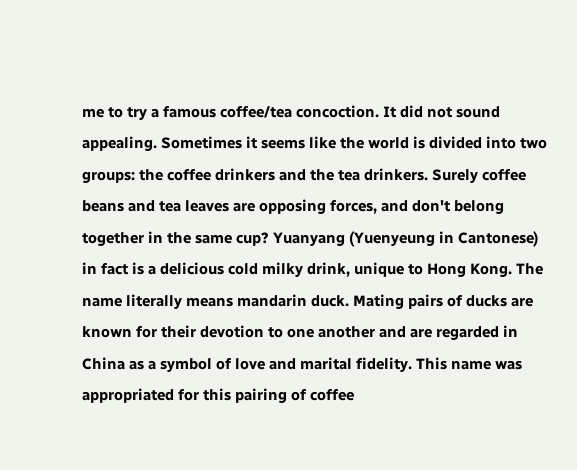me to try a famous coffee/tea concoction. It did not sound appealing. Sometimes it seems like the world is divided into two groups: the coffee drinkers and the tea drinkers. Surely coffee beans and tea leaves are opposing forces, and don't belong together in the same cup? Yuanyang (Yuenyeung in Cantonese) in fact is a delicious cold milky drink, unique to Hong Kong. The name literally means mandarin duck. Mating pairs of ducks are known for their devotion to one another and are regarded in China as a symbol of love and marital fidelity. This name was appropriated for this pairing of coffee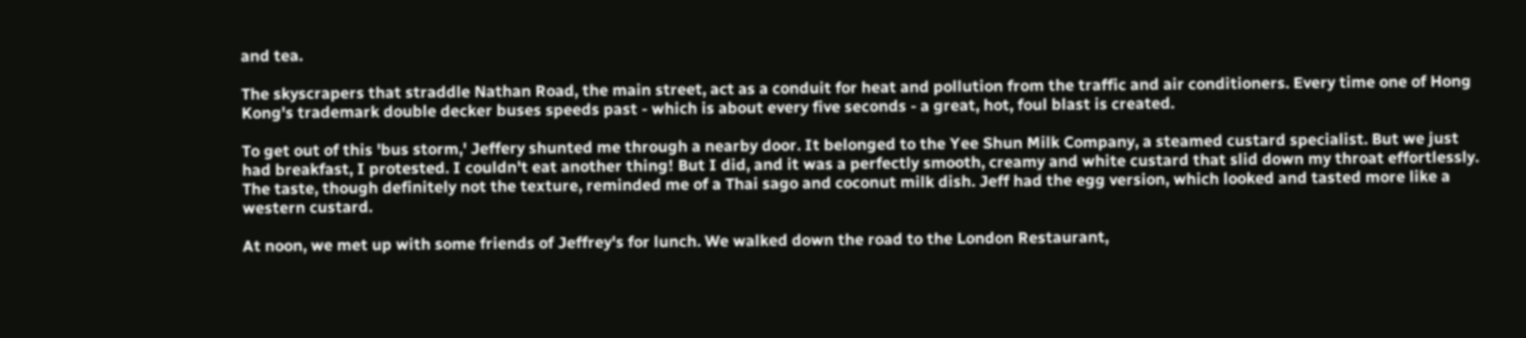and tea.

The skyscrapers that straddle Nathan Road, the main street, act as a conduit for heat and pollution from the traffic and air conditioners. Every time one of Hong Kong's trademark double decker buses speeds past - which is about every five seconds - a great, hot, foul blast is created.

To get out of this 'bus storm,' Jeffery shunted me through a nearby door. It belonged to the Yee Shun Milk Company, a steamed custard specialist. But we just had breakfast, I protested. I couldn't eat another thing! But I did, and it was a perfectly smooth, creamy and white custard that slid down my throat effortlessly. The taste, though definitely not the texture, reminded me of a Thai sago and coconut milk dish. Jeff had the egg version, which looked and tasted more like a western custard.

At noon, we met up with some friends of Jeffrey's for lunch. We walked down the road to the London Restaurant,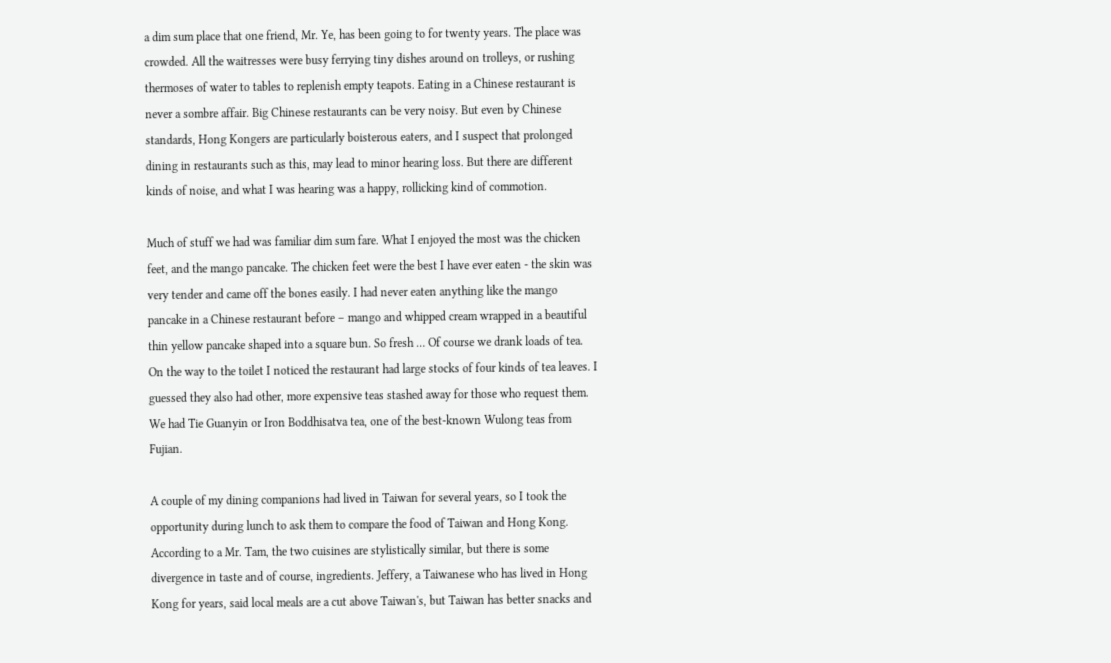a dim sum place that one friend, Mr. Ye, has been going to for twenty years. The place was crowded. All the waitresses were busy ferrying tiny dishes around on trolleys, or rushing thermoses of water to tables to replenish empty teapots. Eating in a Chinese restaurant is never a sombre affair. Big Chinese restaurants can be very noisy. But even by Chinese standards, Hong Kongers are particularly boisterous eaters, and I suspect that prolonged dining in restaurants such as this, may lead to minor hearing loss. But there are different kinds of noise, and what I was hearing was a happy, rollicking kind of commotion.

Much of stuff we had was familiar dim sum fare. What I enjoyed the most was the chicken feet, and the mango pancake. The chicken feet were the best I have ever eaten - the skin was very tender and came off the bones easily. I had never eaten anything like the mango pancake in a Chinese restaurant before – mango and whipped cream wrapped in a beautiful thin yellow pancake shaped into a square bun. So fresh … Of course we drank loads of tea. On the way to the toilet I noticed the restaurant had large stocks of four kinds of tea leaves. I guessed they also had other, more expensive teas stashed away for those who request them. We had Tie Guanyin or Iron Boddhisatva tea, one of the best-known Wulong teas from Fujian.

A couple of my dining companions had lived in Taiwan for several years, so I took the opportunity during lunch to ask them to compare the food of Taiwan and Hong Kong. According to a Mr. Tam, the two cuisines are stylistically similar, but there is some divergence in taste and of course, ingredients. Jeffery, a Taiwanese who has lived in Hong Kong for years, said local meals are a cut above Taiwan's, but Taiwan has better snacks and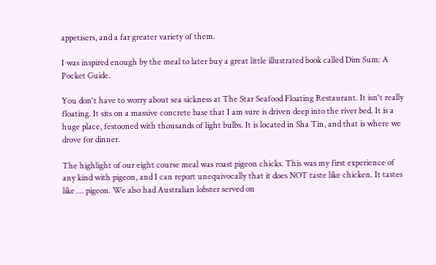appetisers, and a far greater variety of them.

I was inspired enough by the meal to later buy a great little illustrated book called Dim Sum: A Pocket Guide.

You don't have to worry about sea sickness at The Star Seafood Floating Restaurant. It isn't really floating. It sits on a massive concrete base that I am sure is driven deep into the river bed. It is a huge place, festooned with thousands of light bulbs. It is located in Sha Tin, and that is where we drove for dinner.

The highlight of our eight course meal was roast pigeon chicks. This was my first experience of any kind with pigeon, and I can report unequivocally that it does NOT taste like chicken. It tastes like … pigeon. We also had Australian lobster served on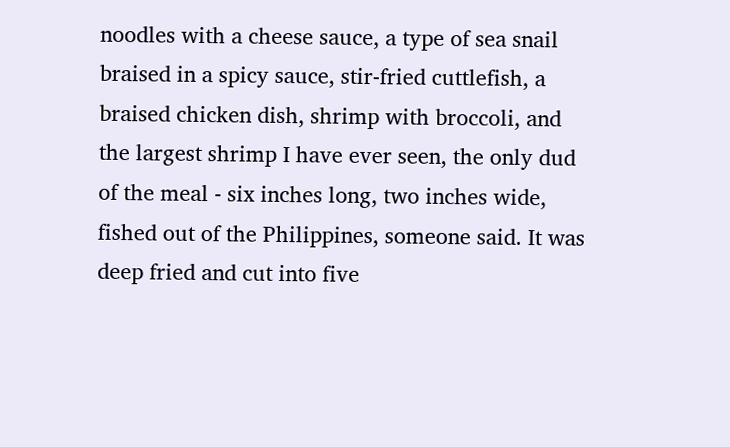noodles with a cheese sauce, a type of sea snail braised in a spicy sauce, stir-fried cuttlefish, a braised chicken dish, shrimp with broccoli, and the largest shrimp I have ever seen, the only dud of the meal - six inches long, two inches wide, fished out of the Philippines, someone said. It was deep fried and cut into five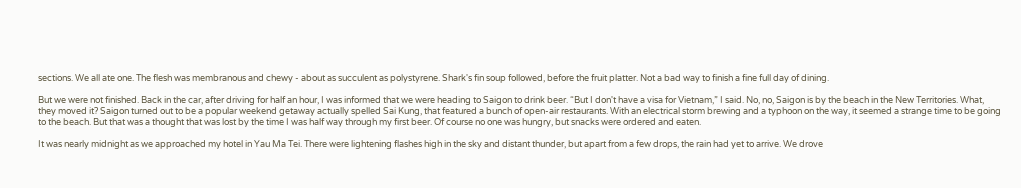sections. We all ate one. The flesh was membranous and chewy - about as succulent as polystyrene. Shark's fin soup followed, before the fruit platter. Not a bad way to finish a fine full day of dining.

But we were not finished. Back in the car, after driving for half an hour, I was informed that we were heading to Saigon to drink beer. “But I don't have a visa for Vietnam,” I said. No, no, Saigon is by the beach in the New Territories. What, they moved it? Saigon turned out to be a popular weekend getaway actually spelled Sai Kung, that featured a bunch of open-air restaurants. With an electrical storm brewing and a typhoon on the way, it seemed a strange time to be going to the beach. But that was a thought that was lost by the time I was half way through my first beer. Of course no one was hungry, but snacks were ordered and eaten.

It was nearly midnight as we approached my hotel in Yau Ma Tei. There were lightening flashes high in the sky and distant thunder, but apart from a few drops, the rain had yet to arrive. We drove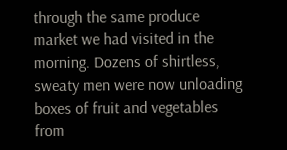through the same produce market we had visited in the morning. Dozens of shirtless, sweaty men were now unloading boxes of fruit and vegetables from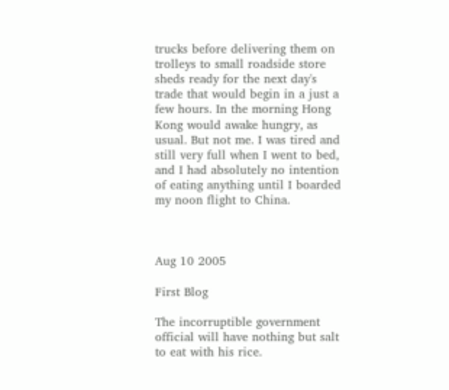trucks before delivering them on trolleys to small roadside store sheds ready for the next day's trade that would begin in a just a few hours. In the morning Hong Kong would awake hungry, as usual. But not me. I was tired and still very full when I went to bed, and I had absolutely no intention of eating anything until I boarded my noon flight to China.



Aug 10 2005

First Blog

The incorruptible government official will have nothing but salt to eat with his rice.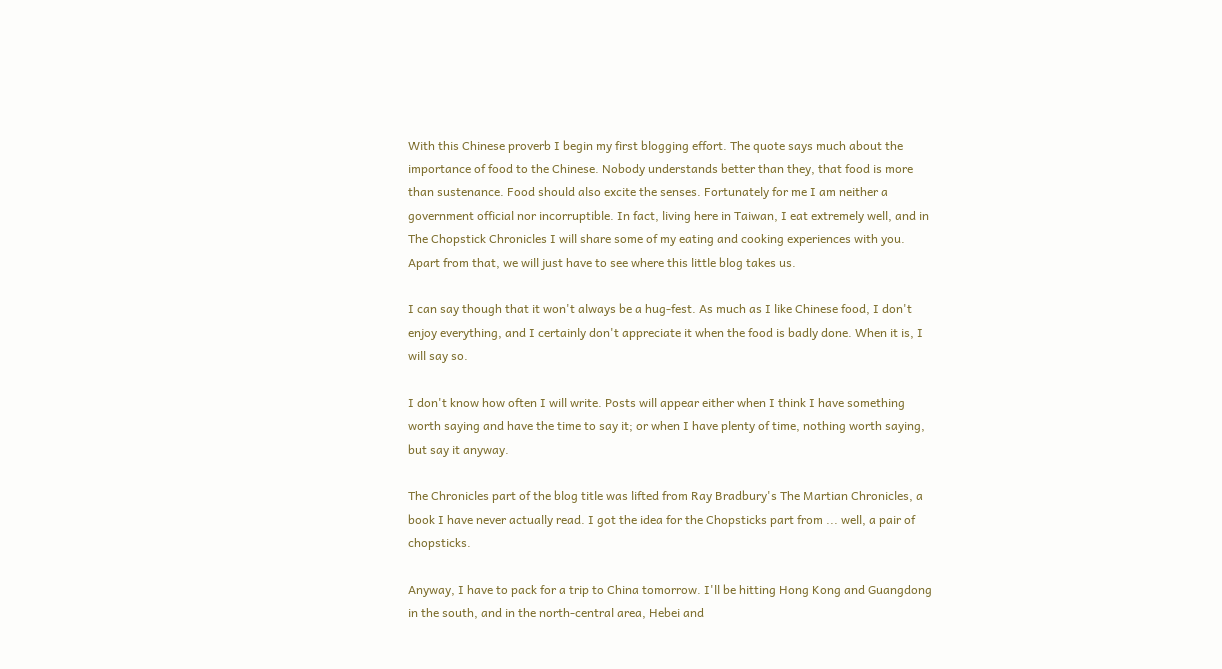With this Chinese proverb I begin my first blogging effort. The quote says much about the importance of food to the Chinese. Nobody understands better than they, that food is more than sustenance. Food should also excite the senses. Fortunately for me I am neither a government official nor incorruptible. In fact, living here in Taiwan, I eat extremely well, and in The Chopstick Chronicles I will share some of my eating and cooking experiences with you. Apart from that, we will just have to see where this little blog takes us.

I can say though that it won't always be a hug-fest. As much as I like Chinese food, I don't enjoy everything, and I certainly don't appreciate it when the food is badly done. When it is, I will say so.

I don't know how often I will write. Posts will appear either when I think I have something worth saying and have the time to say it; or when I have plenty of time, nothing worth saying, but say it anyway.

The Chronicles part of the blog title was lifted from Ray Bradbury's The Martian Chronicles, a book I have never actually read. I got the idea for the Chopsticks part from ... well, a pair of chopsticks.

Anyway, I have to pack for a trip to China tomorrow. I'll be hitting Hong Kong and Guangdong in the south, and in the north-central area, Hebei and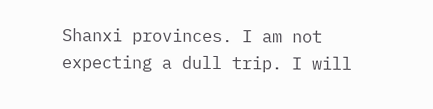Shanxi provinces. I am not expecting a dull trip. I will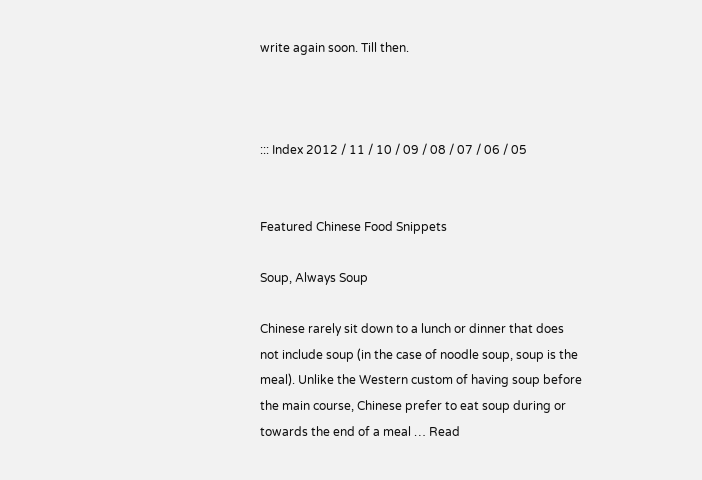write again soon. Till then.



::: Index 2012 / 11 / 10 / 09 / 08 / 07 / 06 / 05


Featured Chinese Food Snippets

Soup, Always Soup

Chinese rarely sit down to a lunch or dinner that does not include soup (in the case of noodle soup, soup is the meal). Unlike the Western custom of having soup before the main course, Chinese prefer to eat soup during or towards the end of a meal … Read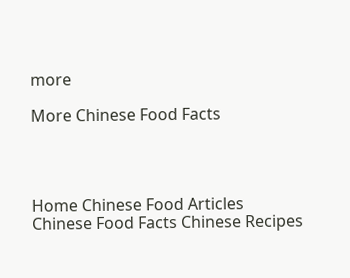more

More Chinese Food Facts




Home Chinese Food Articles Chinese Food Facts Chinese Recipes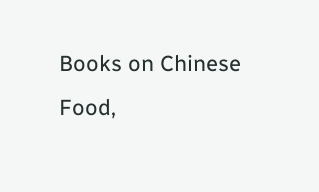Books on Chinese Food,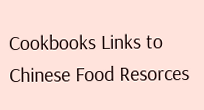Cookbooks Links to Chinese Food Resorces